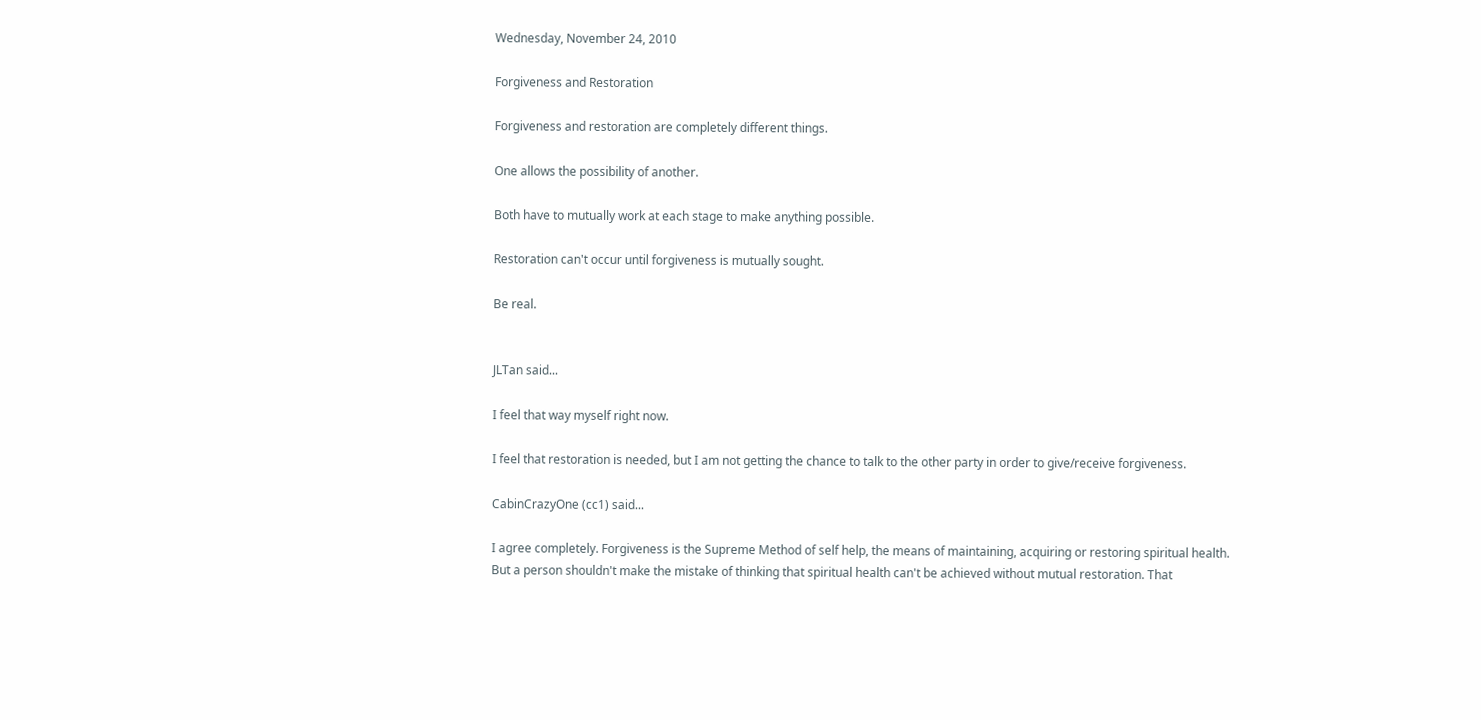Wednesday, November 24, 2010

Forgiveness and Restoration

Forgiveness and restoration are completely different things.

One allows the possibility of another.

Both have to mutually work at each stage to make anything possible.

Restoration can't occur until forgiveness is mutually sought.

Be real.


JLTan said...

I feel that way myself right now.

I feel that restoration is needed, but I am not getting the chance to talk to the other party in order to give/receive forgiveness.

CabinCrazyOne (cc1) said...

I agree completely. Forgiveness is the Supreme Method of self help, the means of maintaining, acquiring or restoring spiritual health.
But a person shouldn't make the mistake of thinking that spiritual health can't be achieved without mutual restoration. That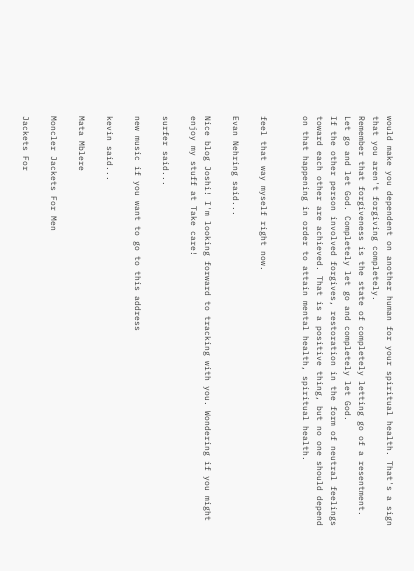would make you dependent on another human for your spiritual health. That's a sign that you aren't forgiving completely.
Remember that forgiveness is the state of completely letting go of a resentment.
Let go and let God. Completely let go and completely let God.
If the other person involved forgives, restoration in the form of neutral feelings toward each other are achieved. That is a positive thing, but no one should depend on that happening in order to attain mental health, spiritual health.


feel that way myself right now.

Evan Nehring said...

Nice blog Joshi! I'm looking forward to tracking with you. Wondering if you might enjoy my stuff at Take care!

surfer said...

new music if you want to go to this address

kevin said...

Mata Mblere

Moncler Jackets For Men

Jackets For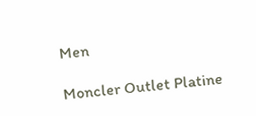Men

Moncler Outlet Platine